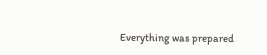Everything was prepared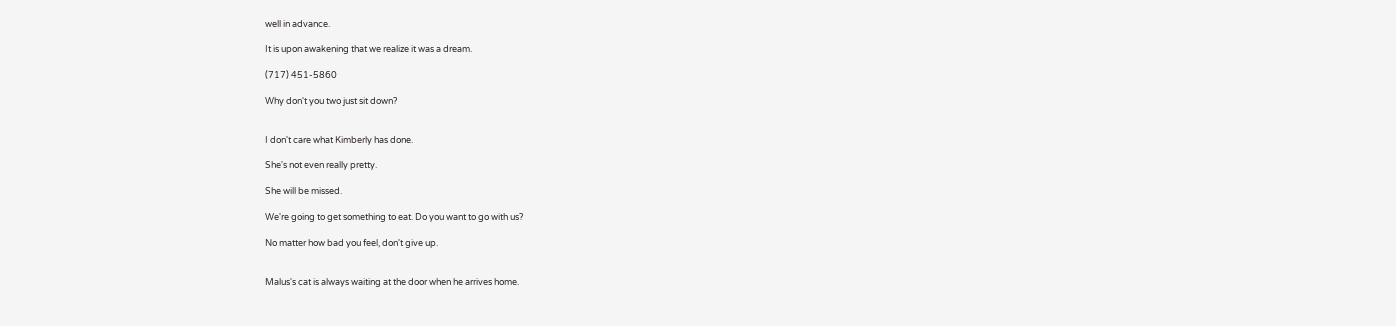well in advance.

It is upon awakening that we realize it was a dream.

(717) 451-5860

Why don't you two just sit down?


I don't care what Kimberly has done.

She's not even really pretty.

She will be missed.

We're going to get something to eat. Do you want to go with us?

No matter how bad you feel, don't give up.


Malus's cat is always waiting at the door when he arrives home.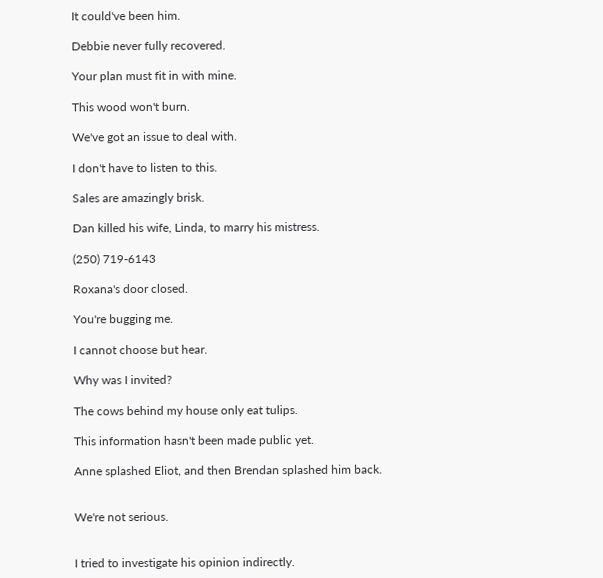It could've been him.

Debbie never fully recovered.

Your plan must fit in with mine.

This wood won't burn.

We've got an issue to deal with.

I don't have to listen to this.

Sales are amazingly brisk.

Dan killed his wife, Linda, to marry his mistress.

(250) 719-6143

Roxana's door closed.

You're bugging me.

I cannot choose but hear.

Why was I invited?

The cows behind my house only eat tulips.

This information hasn't been made public yet.

Anne splashed Eliot, and then Brendan splashed him back.


We're not serious.


I tried to investigate his opinion indirectly.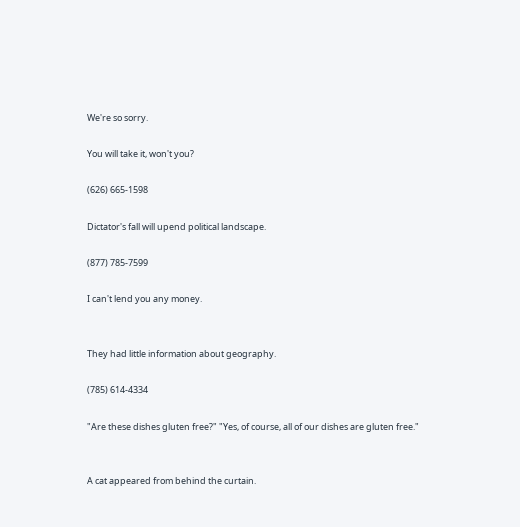We're so sorry.

You will take it, won't you?

(626) 665-1598

Dictator's fall will upend political landscape.

(877) 785-7599

I can't lend you any money.


They had little information about geography.

(785) 614-4334

"Are these dishes gluten free?" "Yes, of course, all of our dishes are gluten free."


A cat appeared from behind the curtain.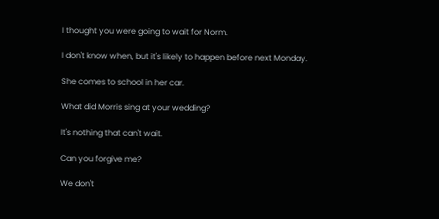I thought you were going to wait for Norm.

I don't know when, but it's likely to happen before next Monday.

She comes to school in her car.

What did Morris sing at your wedding?

It's nothing that can't wait.

Can you forgive me?

We don't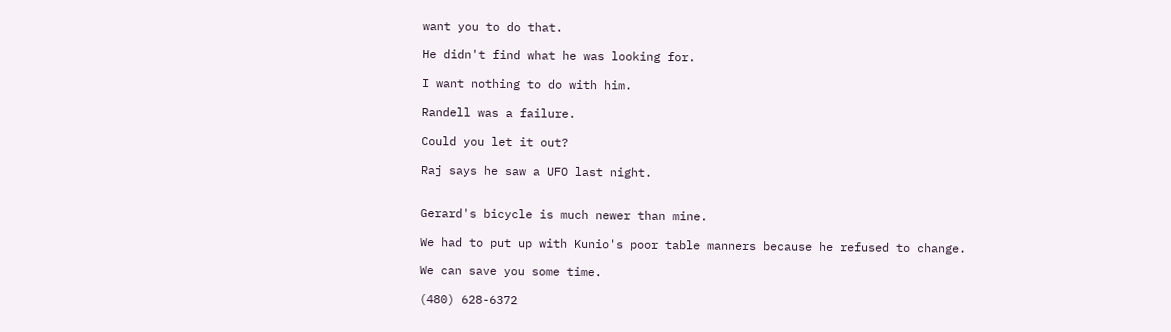want you to do that.

He didn't find what he was looking for.

I want nothing to do with him.

Randell was a failure.

Could you let it out?

Raj says he saw a UFO last night.


Gerard's bicycle is much newer than mine.

We had to put up with Kunio's poor table manners because he refused to change.

We can save you some time.

(480) 628-6372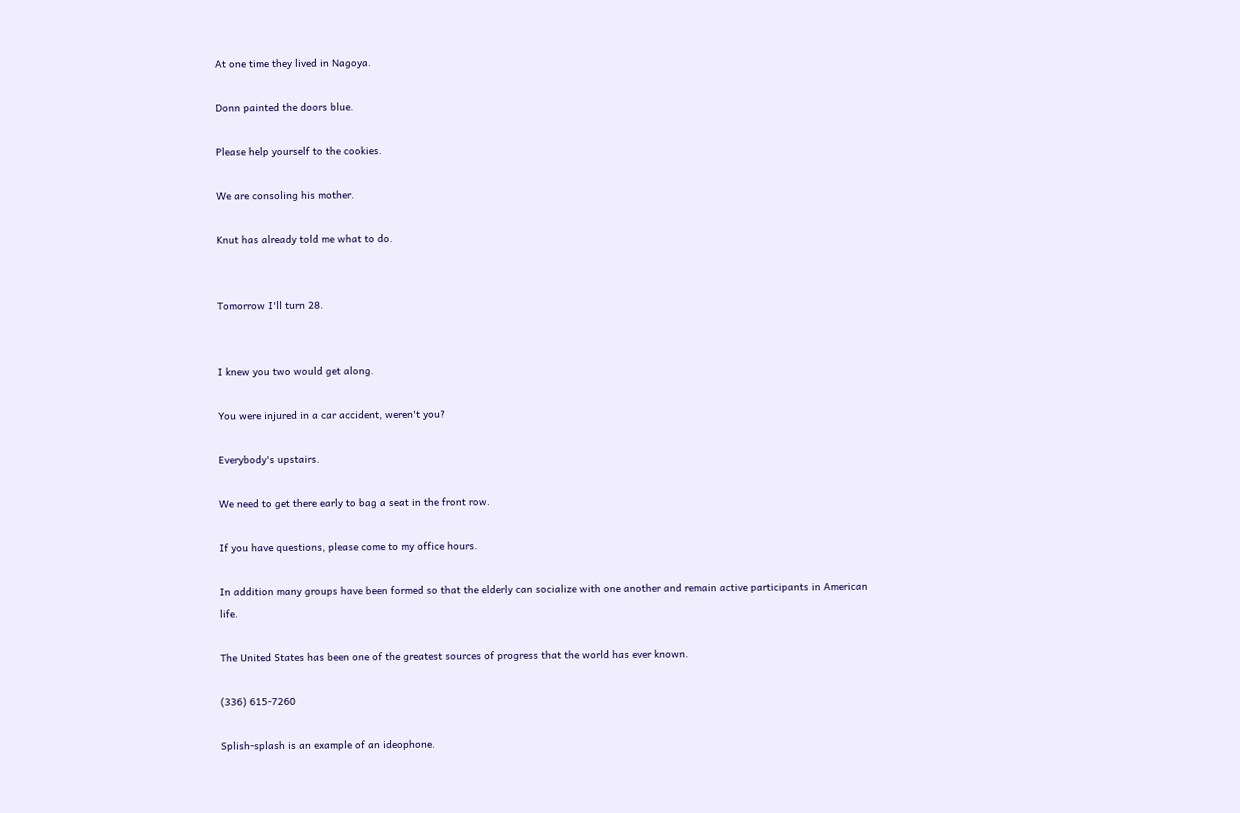At one time they lived in Nagoya.

Donn painted the doors blue.

Please help yourself to the cookies.

We are consoling his mother.

Knut has already told me what to do.


Tomorrow I'll turn 28.


I knew you two would get along.

You were injured in a car accident, weren't you?

Everybody's upstairs.

We need to get there early to bag a seat in the front row.

If you have questions, please come to my office hours.

In addition many groups have been formed so that the elderly can socialize with one another and remain active participants in American life.

The United States has been one of the greatest sources of progress that the world has ever known.

(336) 615-7260

Splish-splash is an example of an ideophone.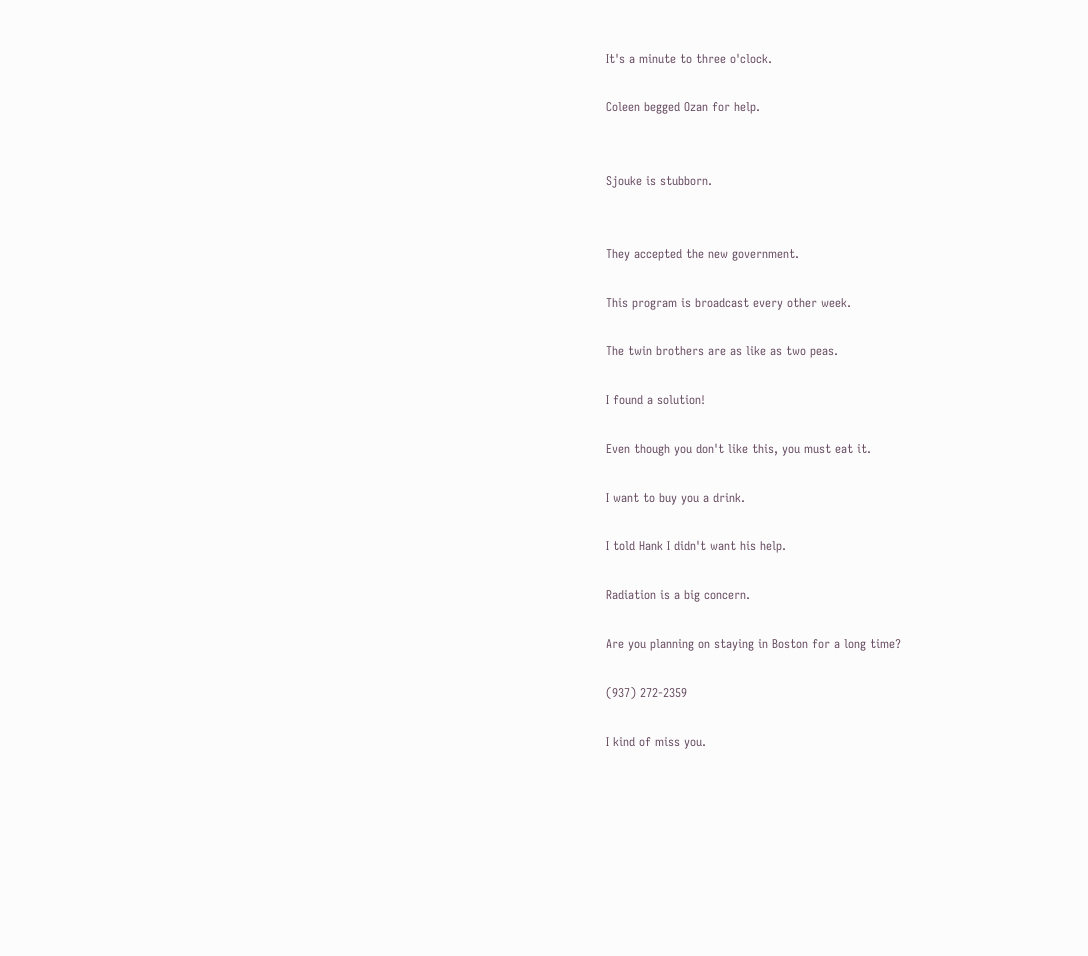It's a minute to three o'clock.

Coleen begged Ozan for help.


Sjouke is stubborn.


They accepted the new government.

This program is broadcast every other week.

The twin brothers are as like as two peas.

I found a solution!

Even though you don't like this, you must eat it.

I want to buy you a drink.

I told Hank I didn't want his help.

Radiation is a big concern.

Are you planning on staying in Boston for a long time?

(937) 272-2359

I kind of miss you.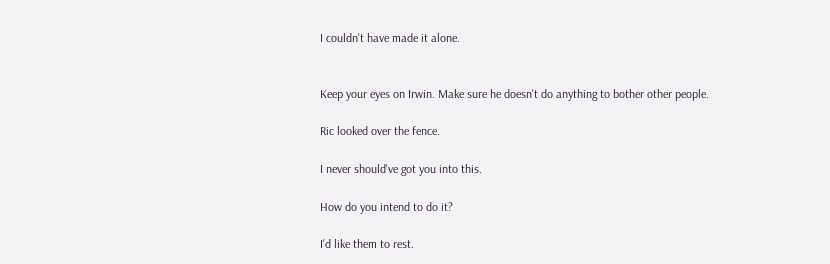I couldn't have made it alone.


Keep your eyes on Irwin. Make sure he doesn't do anything to bother other people.

Ric looked over the fence.

I never should've got you into this.

How do you intend to do it?

I'd like them to rest.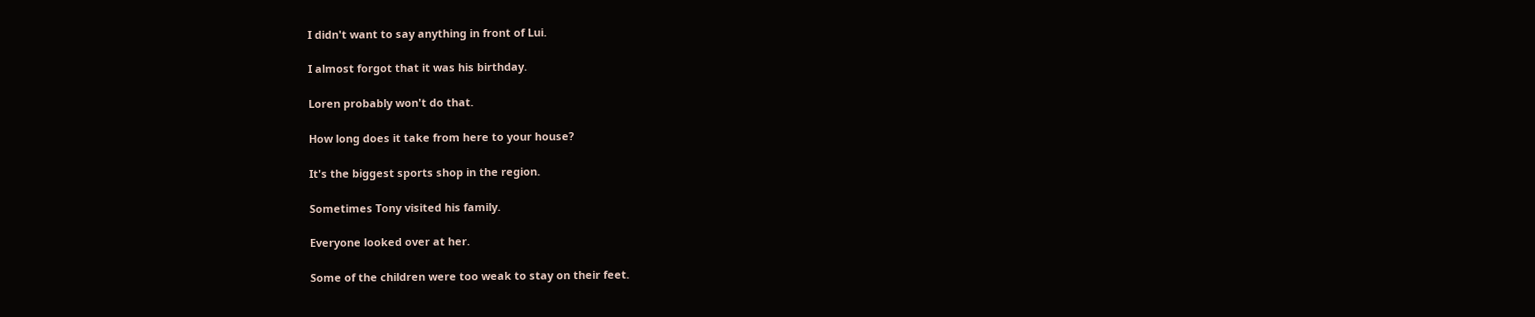I didn't want to say anything in front of Lui.

I almost forgot that it was his birthday.

Loren probably won't do that.

How long does it take from here to your house?

It's the biggest sports shop in the region.

Sometimes Tony visited his family.

Everyone looked over at her.

Some of the children were too weak to stay on their feet.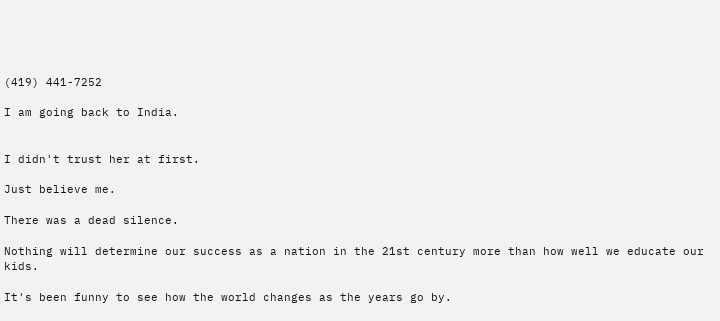(419) 441-7252

I am going back to India.


I didn't trust her at first.

Just believe me.

There was a dead silence.

Nothing will determine our success as a nation in the 21st century more than how well we educate our kids.

It's been funny to see how the world changes as the years go by.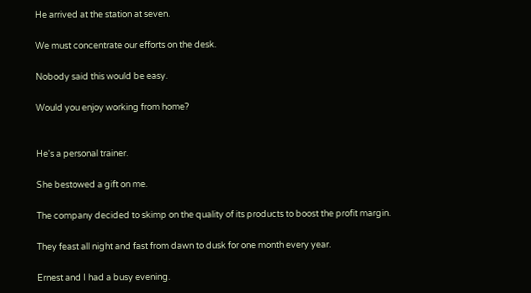He arrived at the station at seven.

We must concentrate our efforts on the desk.

Nobody said this would be easy.

Would you enjoy working from home?


He's a personal trainer.

She bestowed a gift on me.

The company decided to skimp on the quality of its products to boost the profit margin.

They feast all night and fast from dawn to dusk for one month every year.

Ernest and I had a busy evening.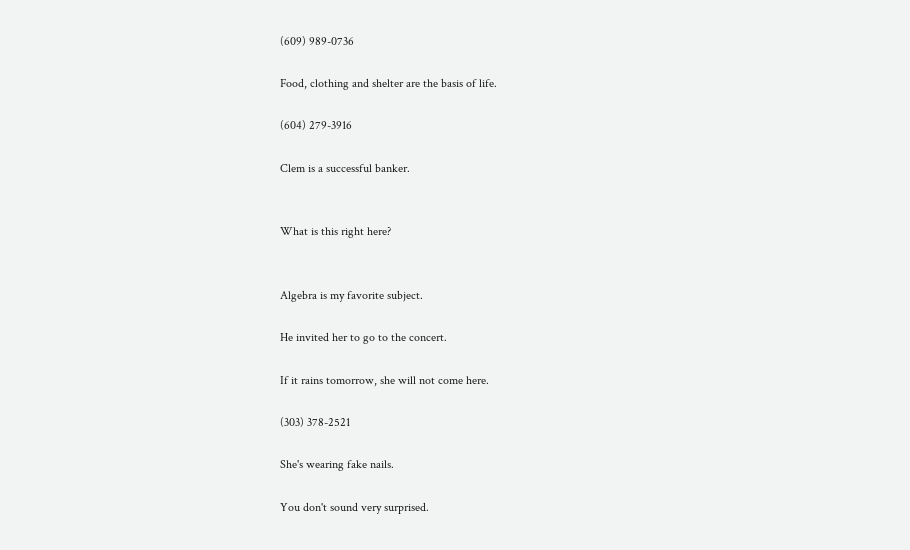(609) 989-0736

Food, clothing and shelter are the basis of life.

(604) 279-3916

Clem is a successful banker.


What is this right here?


Algebra is my favorite subject.

He invited her to go to the concert.

If it rains tomorrow, she will not come here.

(303) 378-2521

She's wearing fake nails.

You don't sound very surprised.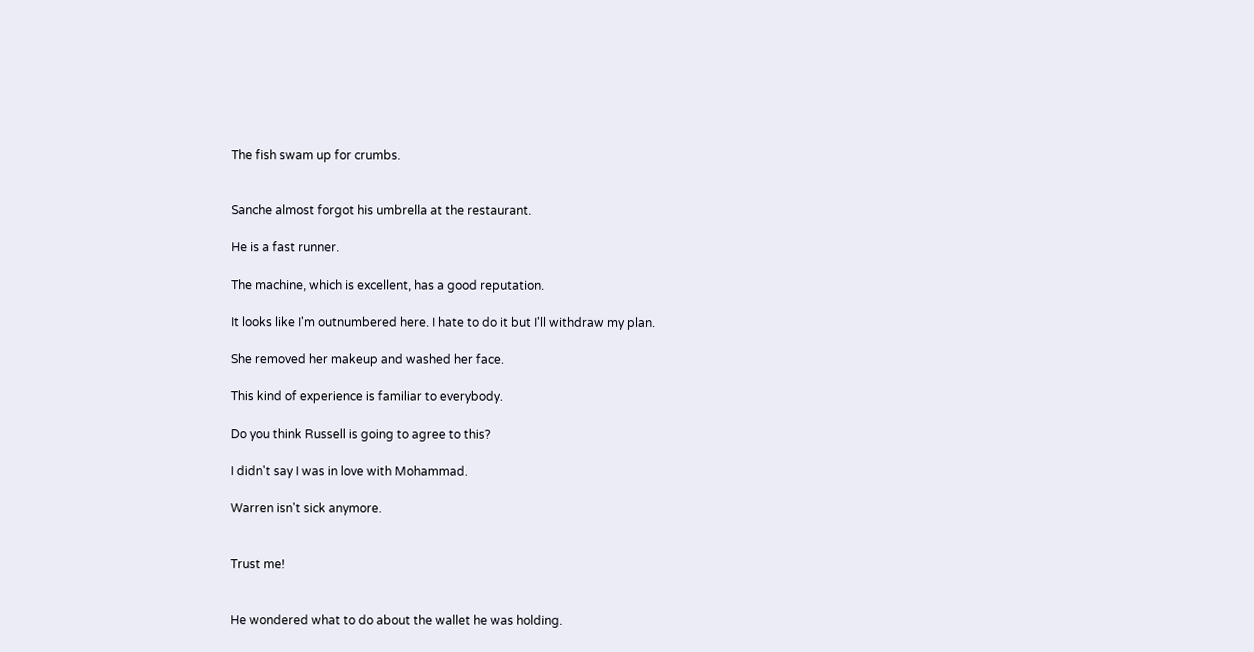The fish swam up for crumbs.


Sanche almost forgot his umbrella at the restaurant.

He is a fast runner.

The machine, which is excellent, has a good reputation.

It looks like I'm outnumbered here. I hate to do it but I'll withdraw my plan.

She removed her makeup and washed her face.

This kind of experience is familiar to everybody.

Do you think Russell is going to agree to this?

I didn't say I was in love with Mohammad.

Warren isn't sick anymore.


Trust me!


He wondered what to do about the wallet he was holding.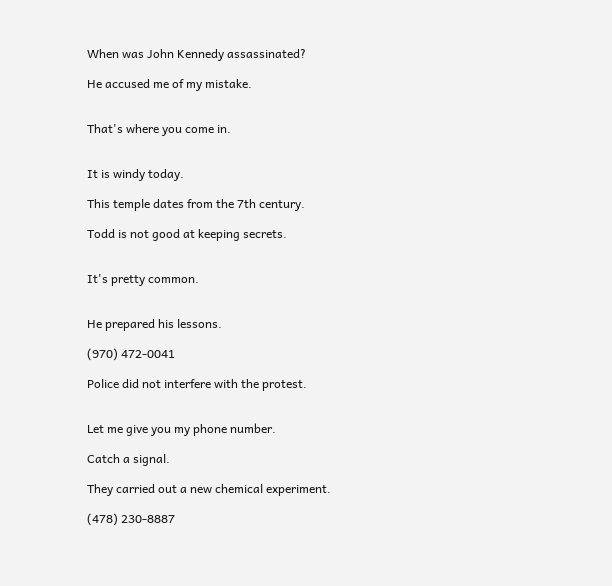When was John Kennedy assassinated?

He accused me of my mistake.


That's where you come in.


It is windy today.

This temple dates from the 7th century.

Todd is not good at keeping secrets.


It's pretty common.


He prepared his lessons.

(970) 472-0041

Police did not interfere with the protest.


Let me give you my phone number.

Catch a signal.

They carried out a new chemical experiment.

(478) 230-8887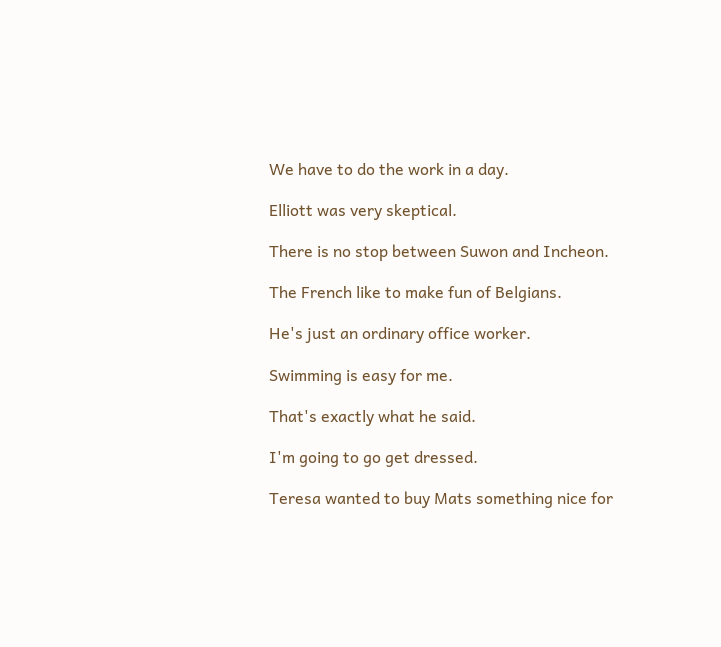We have to do the work in a day.

Elliott was very skeptical.

There is no stop between Suwon and Incheon.

The French like to make fun of Belgians.

He's just an ordinary office worker.

Swimming is easy for me.

That's exactly what he said.

I'm going to go get dressed.

Teresa wanted to buy Mats something nice for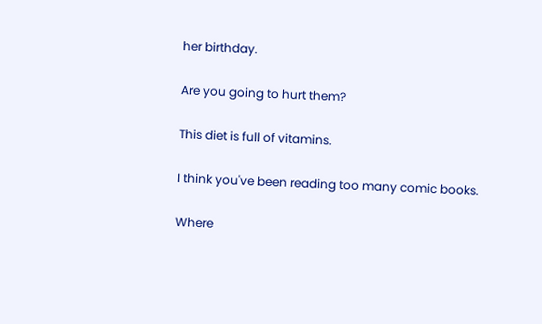her birthday.

Are you going to hurt them?

This diet is full of vitamins.

I think you've been reading too many comic books.

Where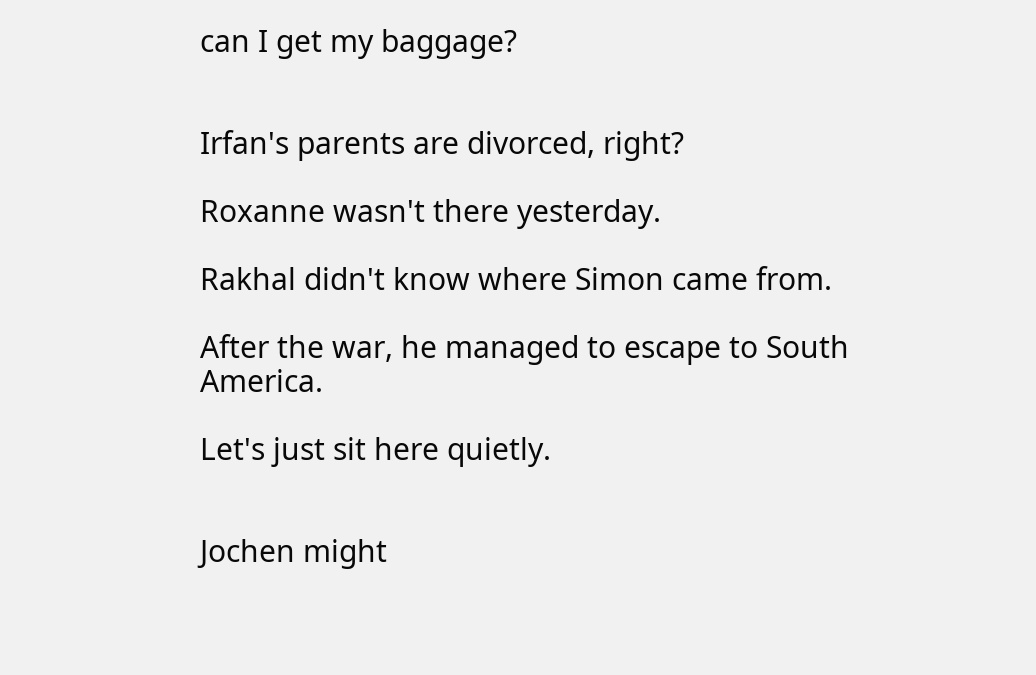can I get my baggage?


Irfan's parents are divorced, right?

Roxanne wasn't there yesterday.

Rakhal didn't know where Simon came from.

After the war, he managed to escape to South America.

Let's just sit here quietly.


Jochen might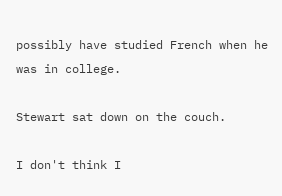possibly have studied French when he was in college.

Stewart sat down on the couch.

I don't think I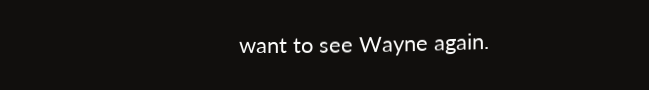want to see Wayne again.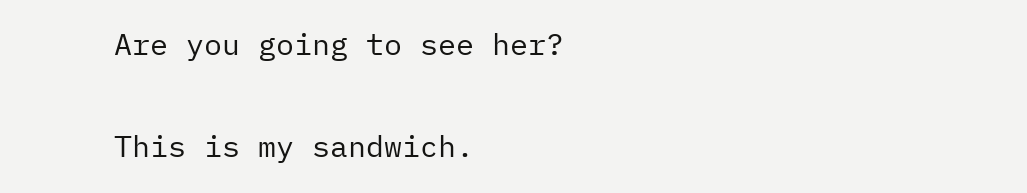Are you going to see her?

This is my sandwich.